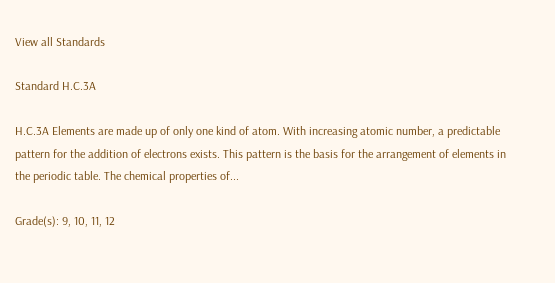View all Standards

Standard H.C.3A

H.C.3A Elements are made up of only one kind of atom. With increasing atomic number, a predictable pattern for the addition of electrons exists. This pattern is the basis for the arrangement of elements in the periodic table. The chemical properties of...

Grade(s): 9, 10, 11, 12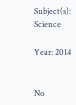Subject(s): Science

Year: 2014


No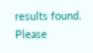results found. Please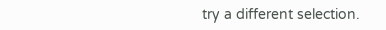try a different selection.